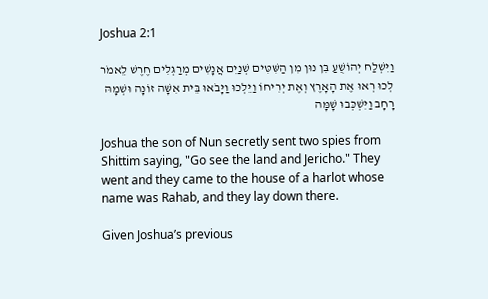Joshua 2:1

וַיִּשְׁלַח יְהוֹשֻׁעַ בִּן נוּן מִן הַשִּׁטִּים שְׁנַיִם אֲנָשִׁים מְרַגְּלִים חֶרֶשׁ לֵאמֹר לְכוּ רְאוּ אֶת הָאָרֶץ וְאֶת יְרִיחוֹ וַיֵּלְכוּ וַיָּבֹאוּ בֵּית אִשָּׁה זוֹנָה וּשְׁמָהּ רָחָב וַיִּשְׁכְּבוּ שָׁמָּה

Joshua the son of Nun secretly sent two spies from Shittim saying, "Go see the land and Jericho." They went and they came to the house of a harlot whose name was Rahab, and they lay down there.

Given Joshua’s previous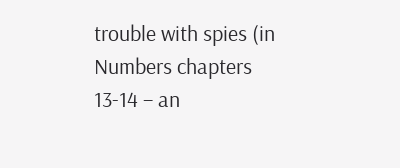trouble with spies (in Numbers chapters 13-14 – an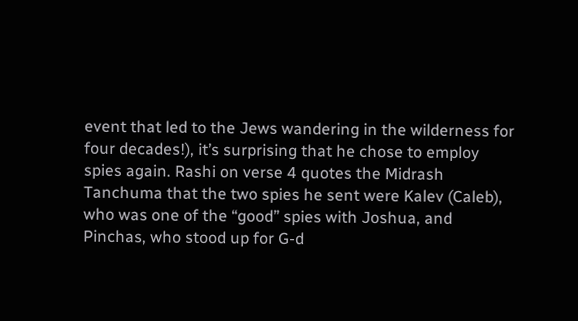event that led to the Jews wandering in the wilderness for four decades!), it’s surprising that he chose to employ spies again. Rashi on verse 4 quotes the Midrash Tanchuma that the two spies he sent were Kalev (Caleb), who was one of the “good” spies with Joshua, and Pinchas, who stood up for G-d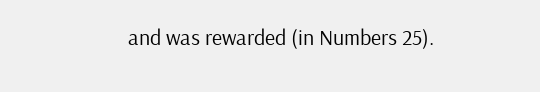and was rewarded (in Numbers 25).